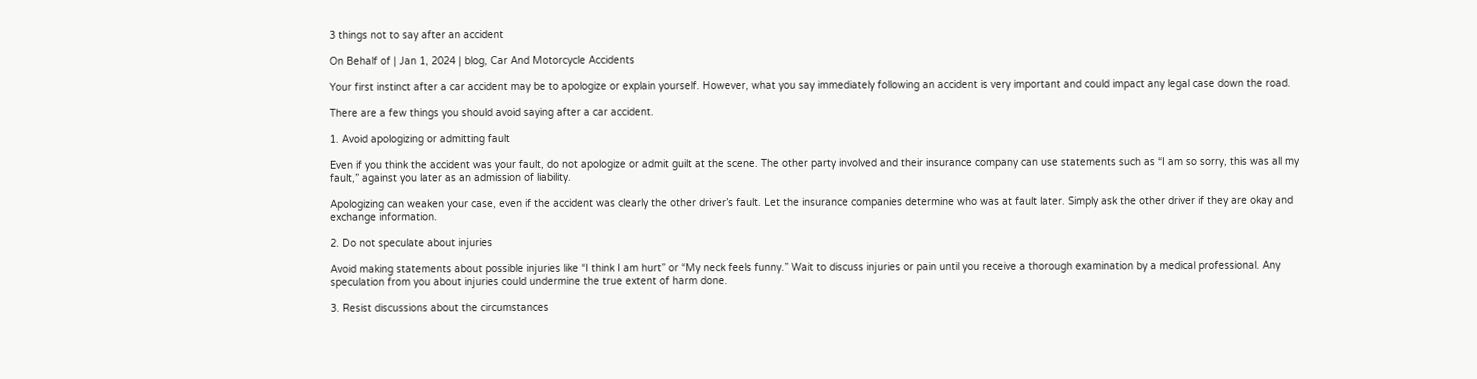3 things not to say after an accident

On Behalf of | Jan 1, 2024 | blog, Car And Motorcycle Accidents

Your first instinct after a car accident may be to apologize or explain yourself. However, what you say immediately following an accident is very important and could impact any legal case down the road.

There are a few things you should avoid saying after a car accident.

1. Avoid apologizing or admitting fault

Even if you think the accident was your fault, do not apologize or admit guilt at the scene. The other party involved and their insurance company can use statements such as “I am so sorry, this was all my fault,” against you later as an admission of liability.

Apologizing can weaken your case, even if the accident was clearly the other driver’s fault. Let the insurance companies determine who was at fault later. Simply ask the other driver if they are okay and exchange information.

2. Do not speculate about injuries

Avoid making statements about possible injuries like “I think I am hurt” or “My neck feels funny.” Wait to discuss injuries or pain until you receive a thorough examination by a medical professional. Any speculation from you about injuries could undermine the true extent of harm done.

3. Resist discussions about the circumstances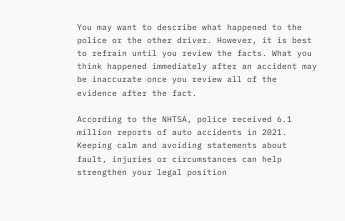You may want to describe what happened to the police or the other driver. However, it is best to refrain until you review the facts. What you think happened immediately after an accident may be inaccurate once you review all of the evidence after the fact.

According to the NHTSA, police received 6.1 million reports of auto accidents in 2021. Keeping calm and avoiding statements about fault, injuries or circumstances can help strengthen your legal position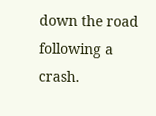down the road following a crash.